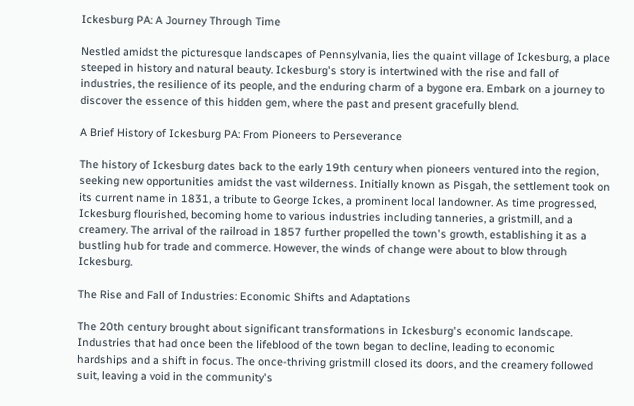Ickesburg PA: A Journey Through Time

Nestled amidst the picturesque landscapes of Pennsylvania, lies the quaint village of Ickesburg, a place steeped in history and natural beauty. Ickesburg's story is intertwined with the rise and fall of industries, the resilience of its people, and the enduring charm of a bygone era. Embark on a journey to discover the essence of this hidden gem, where the past and present gracefully blend.

A Brief History of Ickesburg PA: From Pioneers to Perseverance

The history of Ickesburg dates back to the early 19th century when pioneers ventured into the region, seeking new opportunities amidst the vast wilderness. Initially known as Pisgah, the settlement took on its current name in 1831, a tribute to George Ickes, a prominent local landowner. As time progressed, Ickesburg flourished, becoming home to various industries including tanneries, a gristmill, and a creamery. The arrival of the railroad in 1857 further propelled the town's growth, establishing it as a bustling hub for trade and commerce. However, the winds of change were about to blow through Ickesburg.

The Rise and Fall of Industries: Economic Shifts and Adaptations

The 20th century brought about significant transformations in Ickesburg's economic landscape. Industries that had once been the lifeblood of the town began to decline, leading to economic hardships and a shift in focus. The once-thriving gristmill closed its doors, and the creamery followed suit, leaving a void in the community's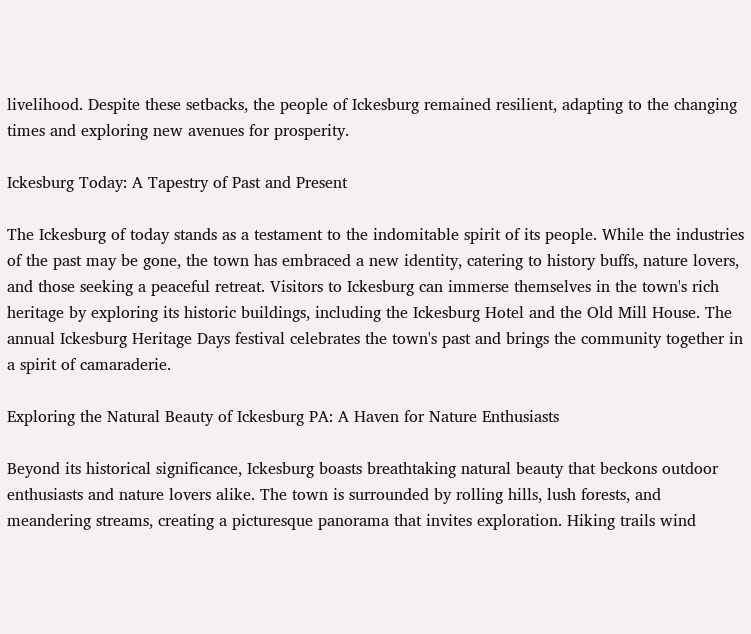livelihood. Despite these setbacks, the people of Ickesburg remained resilient, adapting to the changing times and exploring new avenues for prosperity.

Ickesburg Today: A Tapestry of Past and Present

The Ickesburg of today stands as a testament to the indomitable spirit of its people. While the industries of the past may be gone, the town has embraced a new identity, catering to history buffs, nature lovers, and those seeking a peaceful retreat. Visitors to Ickesburg can immerse themselves in the town's rich heritage by exploring its historic buildings, including the Ickesburg Hotel and the Old Mill House. The annual Ickesburg Heritage Days festival celebrates the town's past and brings the community together in a spirit of camaraderie.

Exploring the Natural Beauty of Ickesburg PA: A Haven for Nature Enthusiasts

Beyond its historical significance, Ickesburg boasts breathtaking natural beauty that beckons outdoor enthusiasts and nature lovers alike. The town is surrounded by rolling hills, lush forests, and meandering streams, creating a picturesque panorama that invites exploration. Hiking trails wind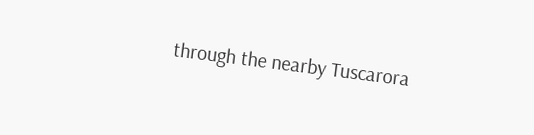through the nearby Tuscarora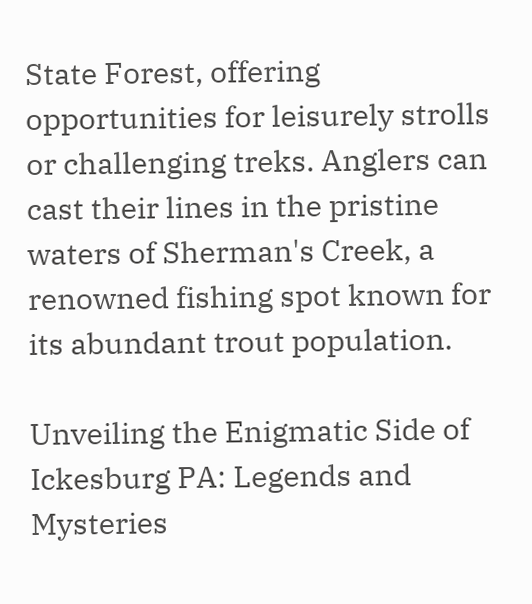State Forest, offering opportunities for leisurely strolls or challenging treks. Anglers can cast their lines in the pristine waters of Sherman's Creek, a renowned fishing spot known for its abundant trout population.

Unveiling the Enigmatic Side of Ickesburg PA: Legends and Mysteries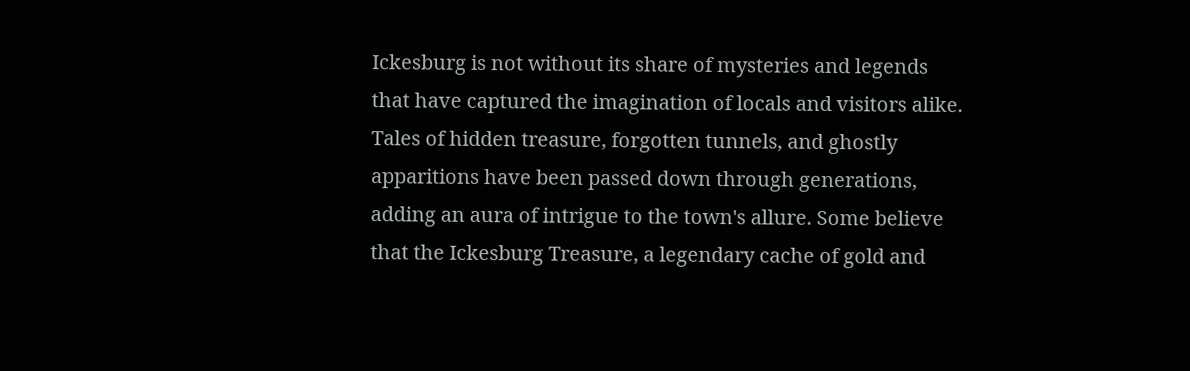Ickesburg is not without its share of mysteries and legends that have captured the imagination of locals and visitors alike. Tales of hidden treasure, forgotten tunnels, and ghostly apparitions have been passed down through generations, adding an aura of intrigue to the town's allure. Some believe that the Ickesburg Treasure, a legendary cache of gold and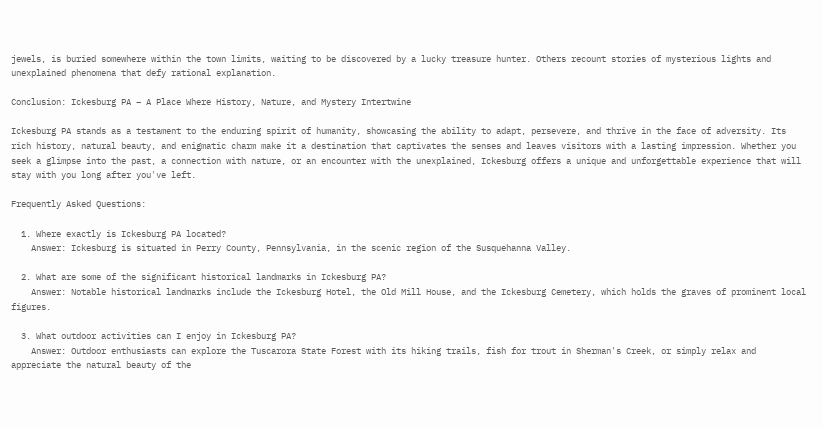jewels, is buried somewhere within the town limits, waiting to be discovered by a lucky treasure hunter. Others recount stories of mysterious lights and unexplained phenomena that defy rational explanation.

Conclusion: Ickesburg PA – A Place Where History, Nature, and Mystery Intertwine

Ickesburg PA stands as a testament to the enduring spirit of humanity, showcasing the ability to adapt, persevere, and thrive in the face of adversity. Its rich history, natural beauty, and enigmatic charm make it a destination that captivates the senses and leaves visitors with a lasting impression. Whether you seek a glimpse into the past, a connection with nature, or an encounter with the unexplained, Ickesburg offers a unique and unforgettable experience that will stay with you long after you've left.

Frequently Asked Questions:

  1. Where exactly is Ickesburg PA located?
    Answer: Ickesburg is situated in Perry County, Pennsylvania, in the scenic region of the Susquehanna Valley.

  2. What are some of the significant historical landmarks in Ickesburg PA?
    Answer: Notable historical landmarks include the Ickesburg Hotel, the Old Mill House, and the Ickesburg Cemetery, which holds the graves of prominent local figures.

  3. What outdoor activities can I enjoy in Ickesburg PA?
    Answer: Outdoor enthusiasts can explore the Tuscarora State Forest with its hiking trails, fish for trout in Sherman's Creek, or simply relax and appreciate the natural beauty of the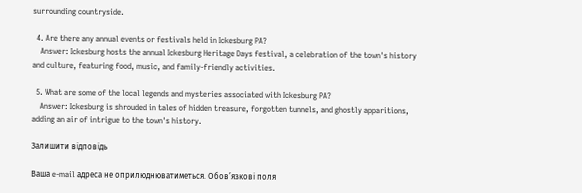surrounding countryside.

  4. Are there any annual events or festivals held in Ickesburg PA?
    Answer: Ickesburg hosts the annual Ickesburg Heritage Days festival, a celebration of the town's history and culture, featuring food, music, and family-friendly activities.

  5. What are some of the local legends and mysteries associated with Ickesburg PA?
    Answer: Ickesburg is shrouded in tales of hidden treasure, forgotten tunnels, and ghostly apparitions, adding an air of intrigue to the town's history.

Залишити відповідь

Ваша e-mail адреса не оприлюднюватиметься. Обов’язкові поля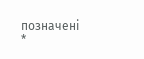позначені *